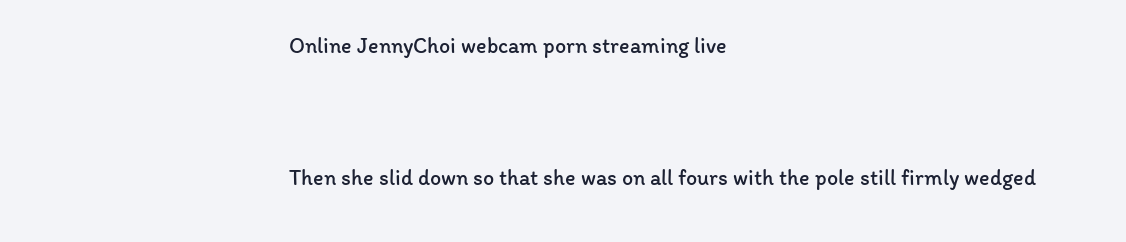Online JennyChoi webcam porn streaming live


Then she slid down so that she was on all fours with the pole still firmly wedged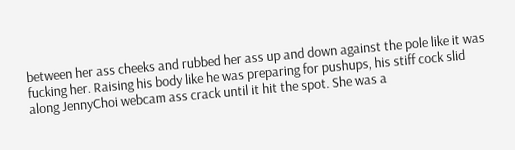between her ass cheeks and rubbed her ass up and down against the pole like it was fucking her. Raising his body like he was preparing for pushups, his stiff cock slid along JennyChoi webcam ass crack until it hit the spot. She was a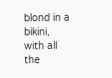blond in a bikini, with all the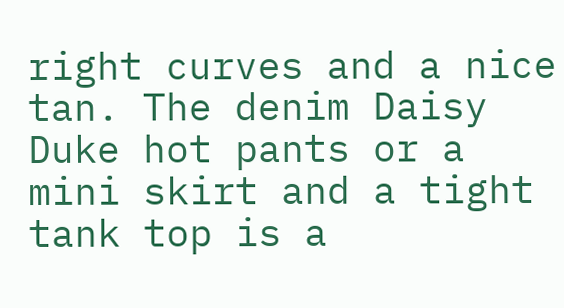right curves and a nice tan. The denim Daisy Duke hot pants or a mini skirt and a tight tank top is a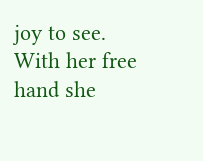joy to see. With her free hand she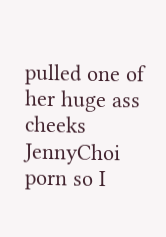pulled one of her huge ass cheeks JennyChoi porn so I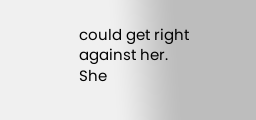could get right against her. She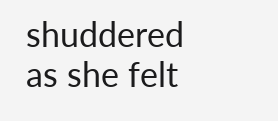shuddered as she felt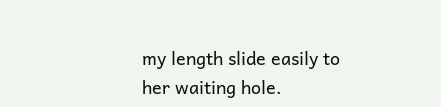my length slide easily to her waiting hole.